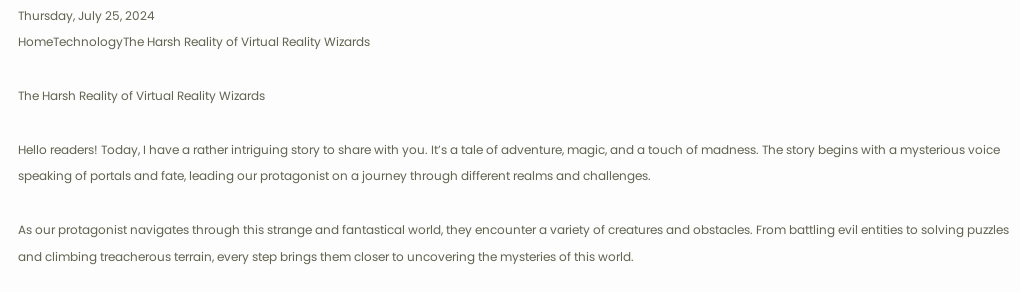Thursday, July 25, 2024
HomeTechnologyThe Harsh Reality of Virtual Reality Wizards

The Harsh Reality of Virtual Reality Wizards

Hello readers! Today, I have a rather intriguing story to share with you. It’s a tale of adventure, magic, and a touch of madness. The story begins with a mysterious voice speaking of portals and fate, leading our protagonist on a journey through different realms and challenges.

As our protagonist navigates through this strange and fantastical world, they encounter a variety of creatures and obstacles. From battling evil entities to solving puzzles and climbing treacherous terrain, every step brings them closer to uncovering the mysteries of this world.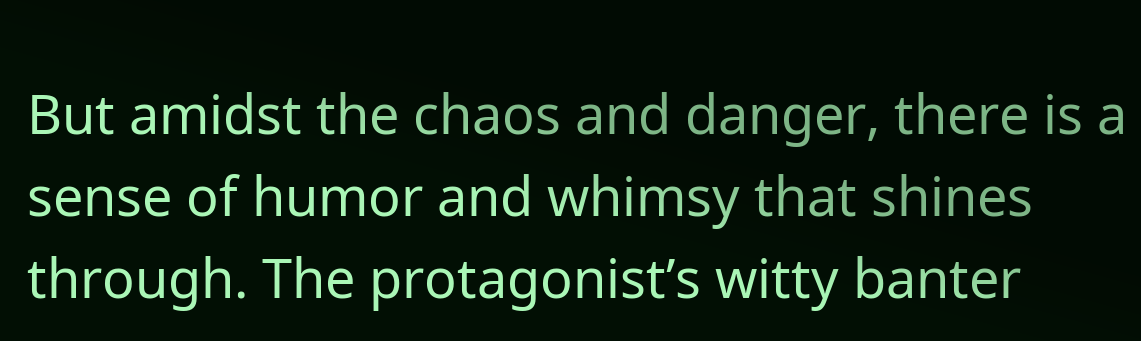But amidst the chaos and danger, there is a sense of humor and whimsy that shines through. The protagonist’s witty banter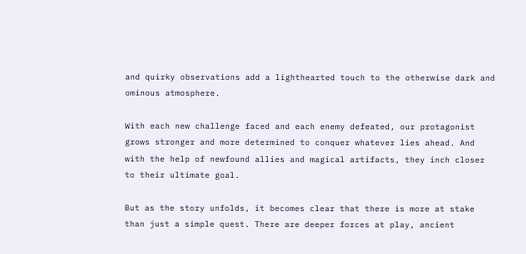and quirky observations add a lighthearted touch to the otherwise dark and ominous atmosphere.

With each new challenge faced and each enemy defeated, our protagonist grows stronger and more determined to conquer whatever lies ahead. And with the help of newfound allies and magical artifacts, they inch closer to their ultimate goal.

But as the story unfolds, it becomes clear that there is more at stake than just a simple quest. There are deeper forces at play, ancient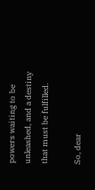powers waiting to be unleashed, and a destiny that must be fulfilled.

So, dear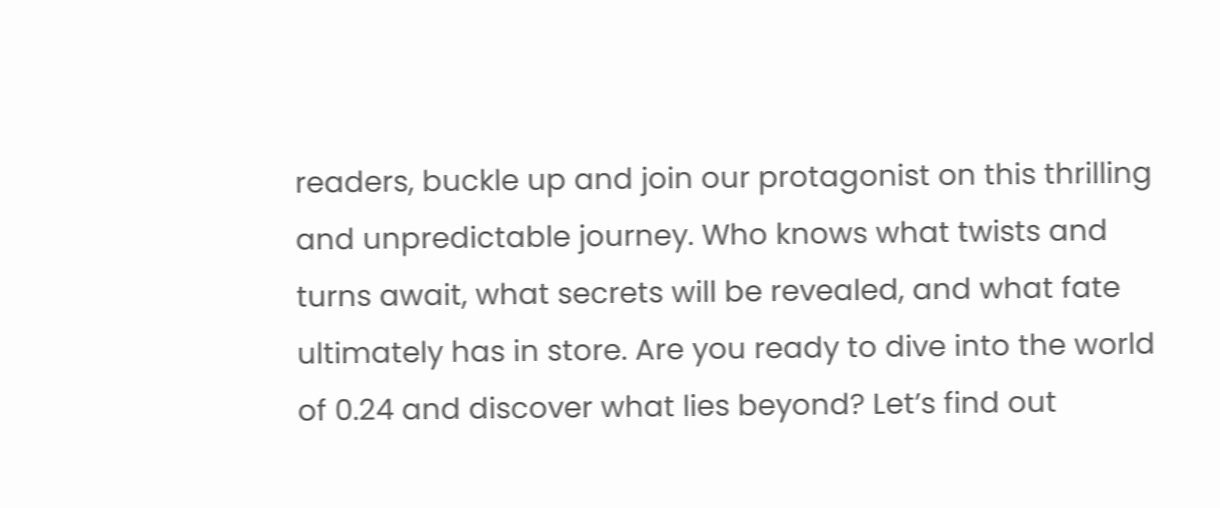readers, buckle up and join our protagonist on this thrilling and unpredictable journey. Who knows what twists and turns await, what secrets will be revealed, and what fate ultimately has in store. Are you ready to dive into the world of 0.24 and discover what lies beyond? Let’s find out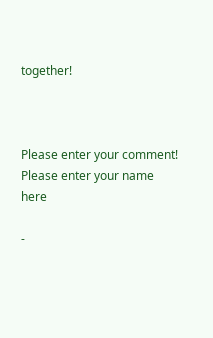together!



Please enter your comment!
Please enter your name here

-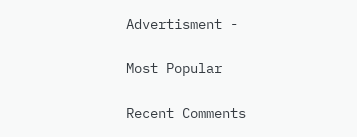Advertisment -

Most Popular

Recent Comments